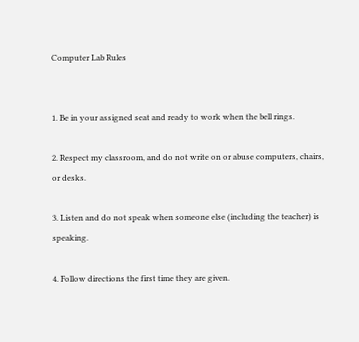Computer Lab Rules


1. Be in your assigned seat and ready to work when the bell rings.

2. Respect my classroom, and do not write on or abuse computers, chairs, or desks.

3. Listen and do not speak when someone else (including the teacher) is speaking.

4. Follow directions the first time they are given.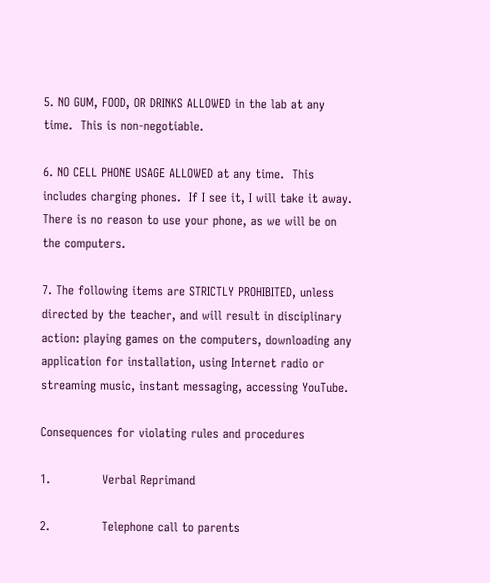5. NO GUM, FOOD, OR DRINKS ALLOWED in the lab at any time.  This is non-negotiable.

6. NO CELL PHONE USAGE ALLOWED at any time.  This includes charging phones.  If I see it, I will take it away.  There is no reason to use your phone, as we will be on the computers.

7. The following items are STRICTLY PROHIBITED, unless directed by the teacher, and will result in disciplinary action: playing games on the computers, downloading any application for installation, using Internet radio or streaming music, instant messaging, accessing YouTube.

Consequences for violating rules and procedures

1.             Verbal Reprimand

2.             Telephone call to parents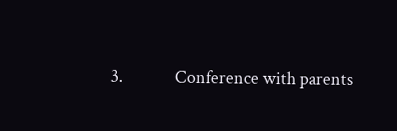3.             Conference with parents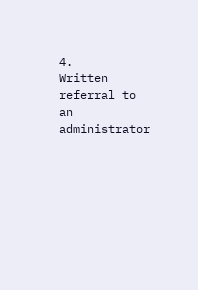4.              Written referral to an administrator